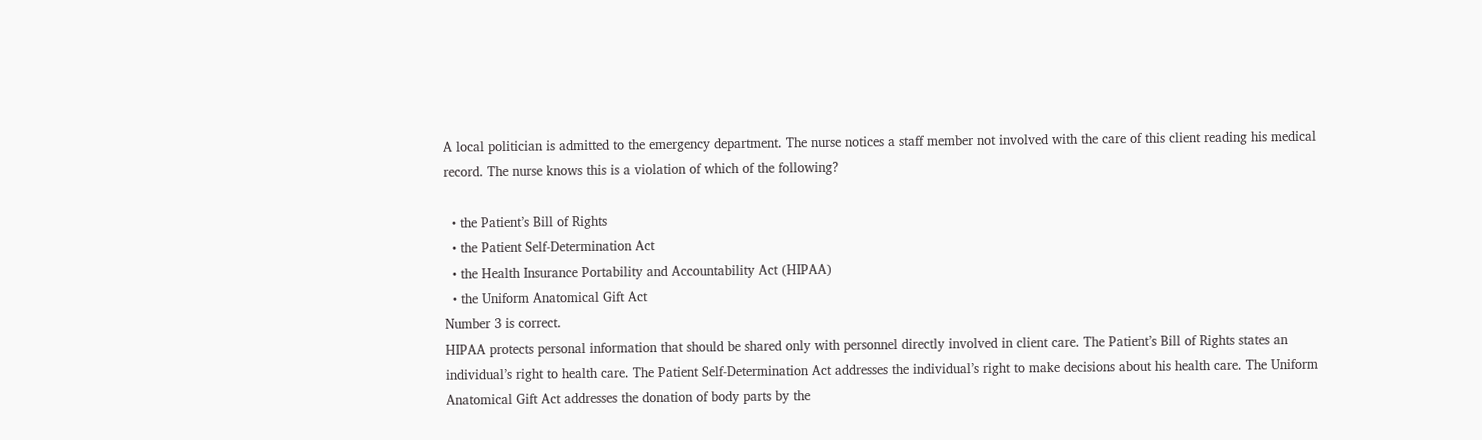A local politician is admitted to the emergency department. The nurse notices a staff member not involved with the care of this client reading his medical record. The nurse knows this is a violation of which of the following?

  • the Patient’s Bill of Rights
  • the Patient Self-Determination Act
  • the Health Insurance Portability and Accountability Act (HIPAA)
  • the Uniform Anatomical Gift Act
Number 3 is correct.
HIPAA protects personal information that should be shared only with personnel directly involved in client care. The Patient’s Bill of Rights states an individual’s right to health care. The Patient Self-Determination Act addresses the individual’s right to make decisions about his health care. The Uniform Anatomical Gift Act addresses the donation of body parts by the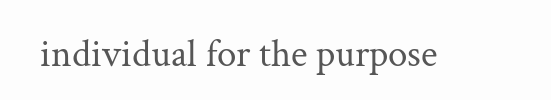individual for the purpose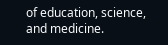of education, science, and medicine.